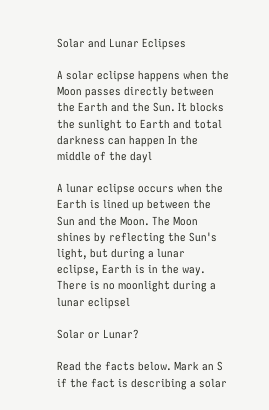Solar and Lunar Eclipses

A solar eclipse happens when the Moon passes directly between the Earth and the Sun. It blocks the sunlight to Earth and total darkness can happen In the middle of the dayl

A lunar eclipse occurs when the Earth is lined up between the Sun and the Moon. The Moon shines by reflecting the Sun's light, but during a lunar eclipse, Earth is in the way. There is no moonlight during a lunar eclipsel

Solar or Lunar?

Read the facts below. Mark an S if the fact is describing a solar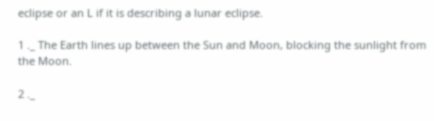eclipse or an L if it is describing a lunar eclipse.

1 ._ The Earth lines up between the Sun and Moon, blocking the sunlight from the Moon.

2 ._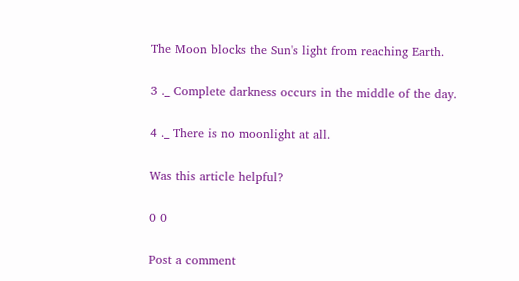The Moon blocks the Sun's light from reaching Earth.

3 ._ Complete darkness occurs in the middle of the day.

4 ._ There is no moonlight at all.

Was this article helpful?

0 0

Post a comment